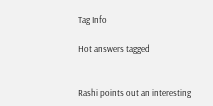Tag Info

Hot answers tagged


Rashi points out an interesting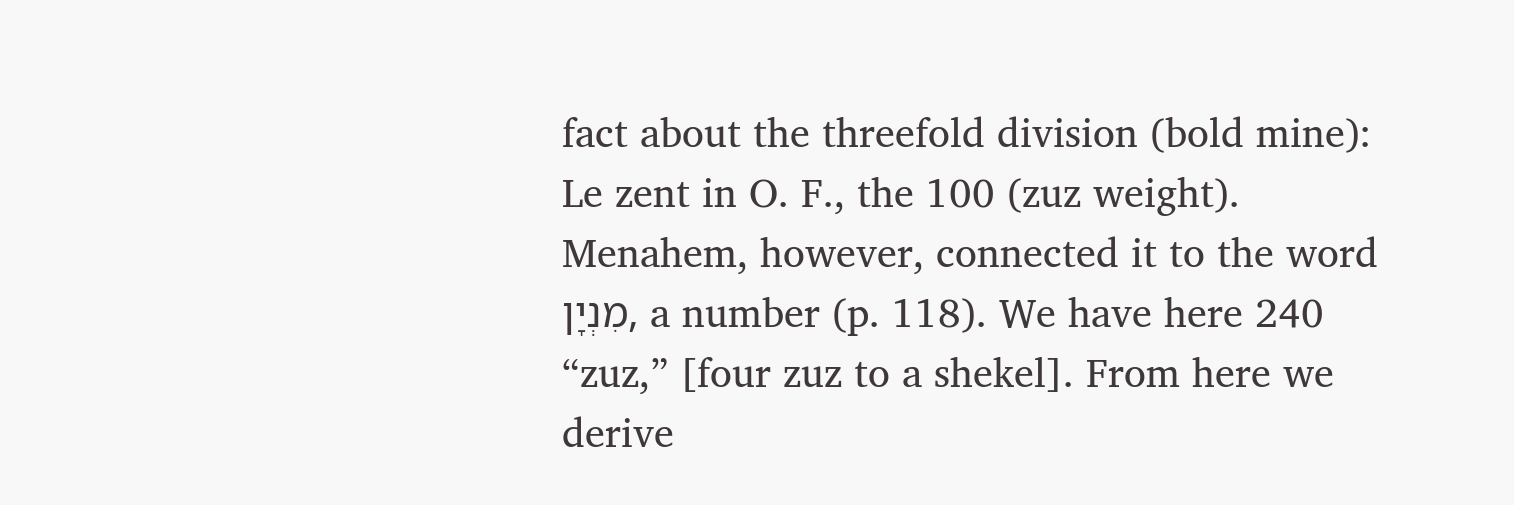fact about the threefold division (bold mine): Le zent in O. F., the 100 (zuz weight). Menahem, however, connected it to the word מִנְיָן, a number (p. 118). We have here 240 “zuz,” [four zuz to a shekel]. From here we derive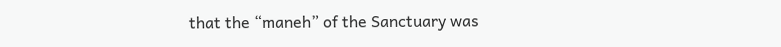that the “maneh” of the Sanctuary was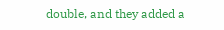double, and they added a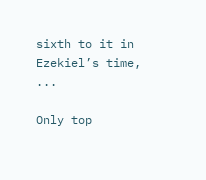sixth to it in Ezekiel’s time, ...

Only top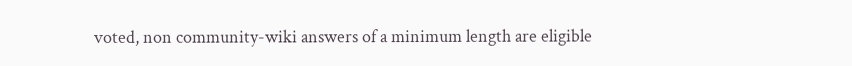voted, non community-wiki answers of a minimum length are eligible